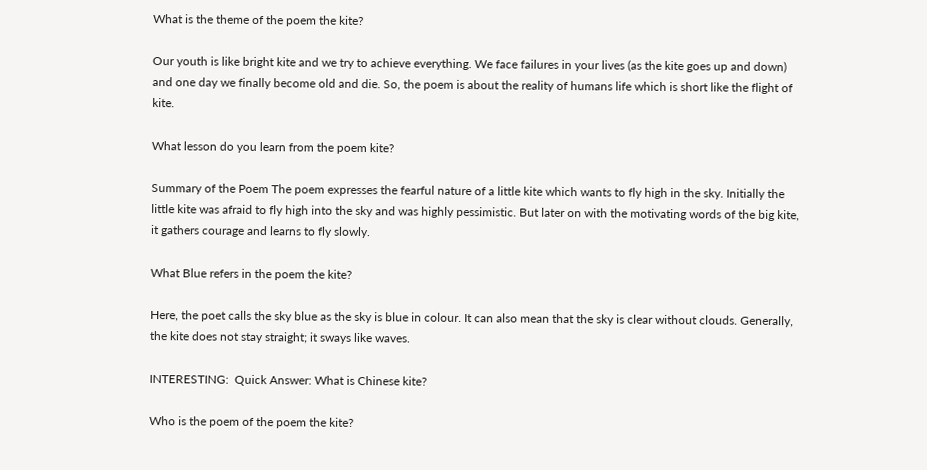What is the theme of the poem the kite?

Our youth is like bright kite and we try to achieve everything. We face failures in your lives (as the kite goes up and down) and one day we finally become old and die. So, the poem is about the reality of humans life which is short like the flight of kite.

What lesson do you learn from the poem kite?

Summary of the Poem The poem expresses the fearful nature of a little kite which wants to fly high in the sky. Initially the little kite was afraid to fly high into the sky and was highly pessimistic. But later on with the motivating words of the big kite, it gathers courage and learns to fly slowly.

What Blue refers in the poem the kite?

Here, the poet calls the sky blue as the sky is blue in colour. It can also mean that the sky is clear without clouds. Generally, the kite does not stay straight; it sways like waves.

INTERESTING:  Quick Answer: What is Chinese kite?

Who is the poem of the poem the kite?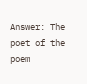Answer: The poet of the poem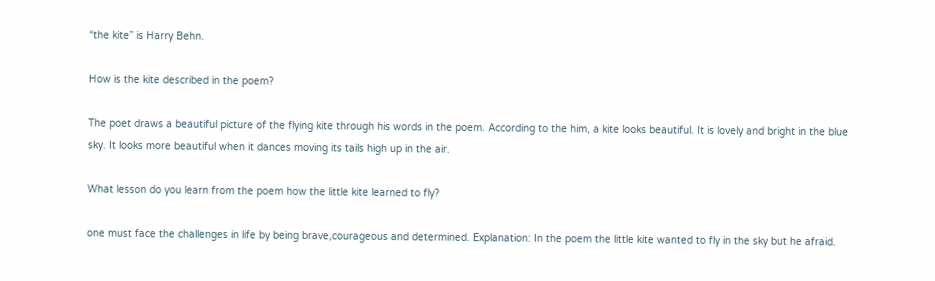“the kite” is Harry Behn.

How is the kite described in the poem?

The poet draws a beautiful picture of the flying kite through his words in the poem. According to the him, a kite looks beautiful. It is lovely and bright in the blue sky. It looks more beautiful when it dances moving its tails high up in the air.

What lesson do you learn from the poem how the little kite learned to fly?

one must face the challenges in life by being brave,courageous and determined. Explanation: In the poem the little kite wanted to fly in the sky but he afraid.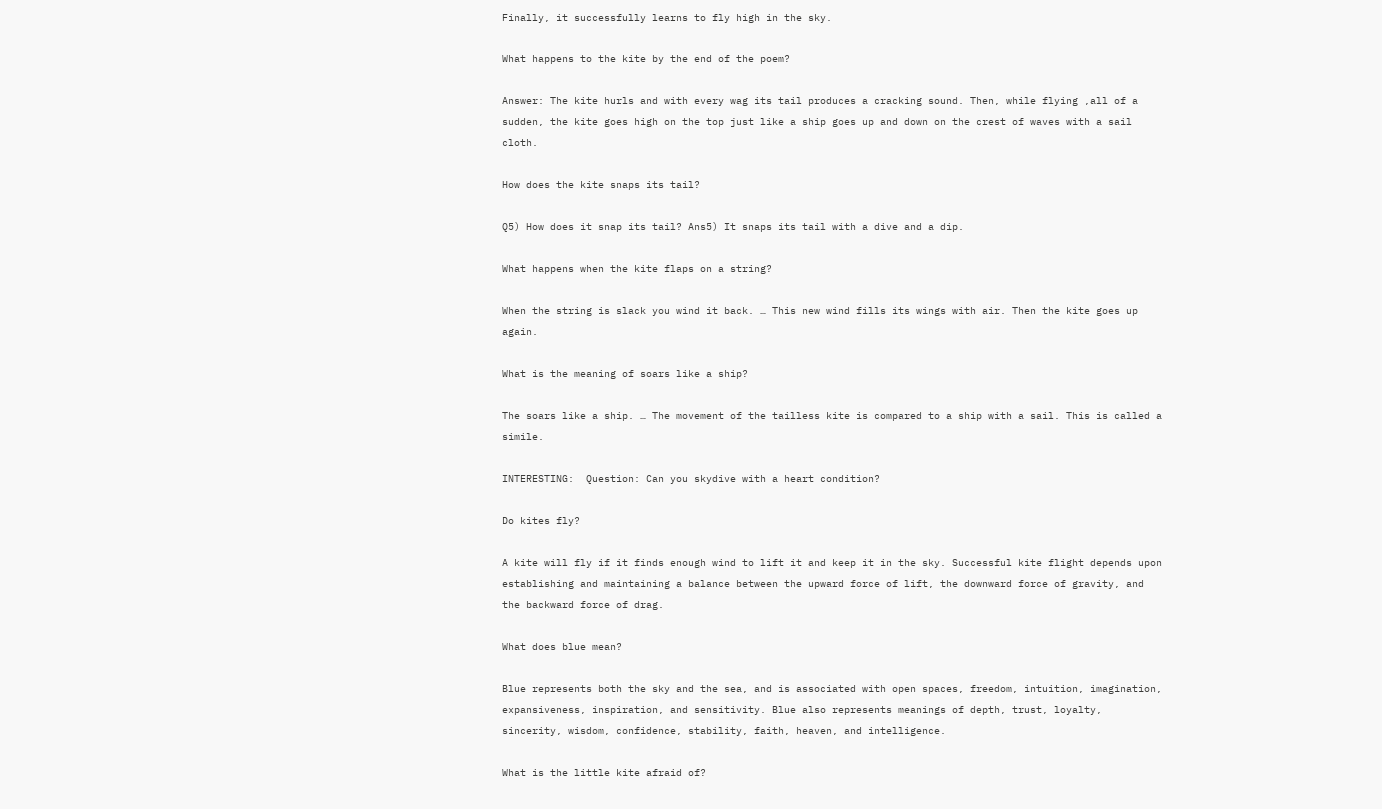Finally, it successfully learns to fly high in the sky.

What happens to the kite by the end of the poem?

Answer: The kite hurls and with every wag its tail produces a cracking sound. Then, while flying ,all of a sudden, the kite goes high on the top just like a ship goes up and down on the crest of waves with a sail cloth.

How does the kite snaps its tail?

Q5) How does it snap its tail? Ans5) It snaps its tail with a dive and a dip.

What happens when the kite flaps on a string?

When the string is slack you wind it back. … This new wind fills its wings with air. Then the kite goes up again.

What is the meaning of soars like a ship?

The soars like a ship. … The movement of the tailless kite is compared to a ship with a sail. This is called a simile.

INTERESTING:  Question: Can you skydive with a heart condition?

Do kites fly?

A kite will fly if it finds enough wind to lift it and keep it in the sky. Successful kite flight depends upon establishing and maintaining a balance between the upward force of lift, the downward force of gravity, and the backward force of drag.

What does blue mean?

Blue represents both the sky and the sea, and is associated with open spaces, freedom, intuition, imagination, expansiveness, inspiration, and sensitivity. Blue also represents meanings of depth, trust, loyalty, sincerity, wisdom, confidence, stability, faith, heaven, and intelligence.

What is the little kite afraid of?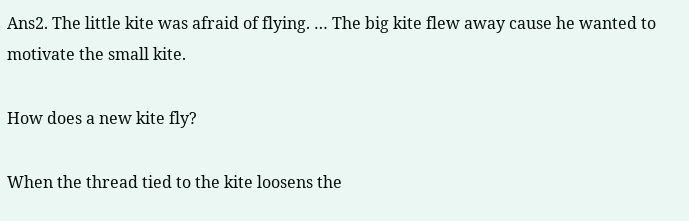Ans2. The little kite was afraid of flying. … The big kite flew away cause he wanted to motivate the small kite.

How does a new kite fly?

When the thread tied to the kite loosens the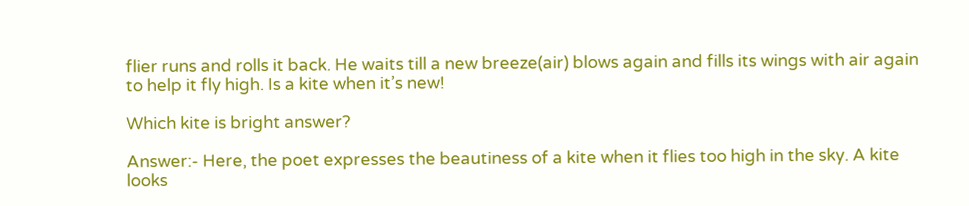flier runs and rolls it back. He waits till a new breeze(air) blows again and fills its wings with air again to help it fly high. Is a kite when it’s new!

Which kite is bright answer?

Answer:- Here, the poet expresses the beautiness of a kite when it flies too high in the sky. A kite looks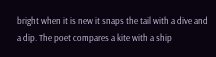bright when it is new it snaps the tail with a dive and a dip. The poet compares a kite with a ship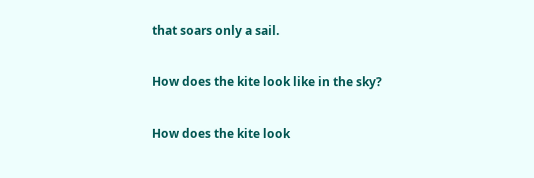that soars only a sail.

How does the kite look like in the sky?

How does the kite look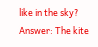like in the sky? Answer: The kite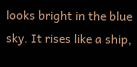looks bright in the blue sky. It rises like a ship,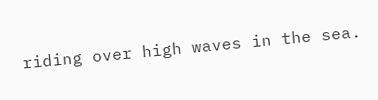riding over high waves in the sea.